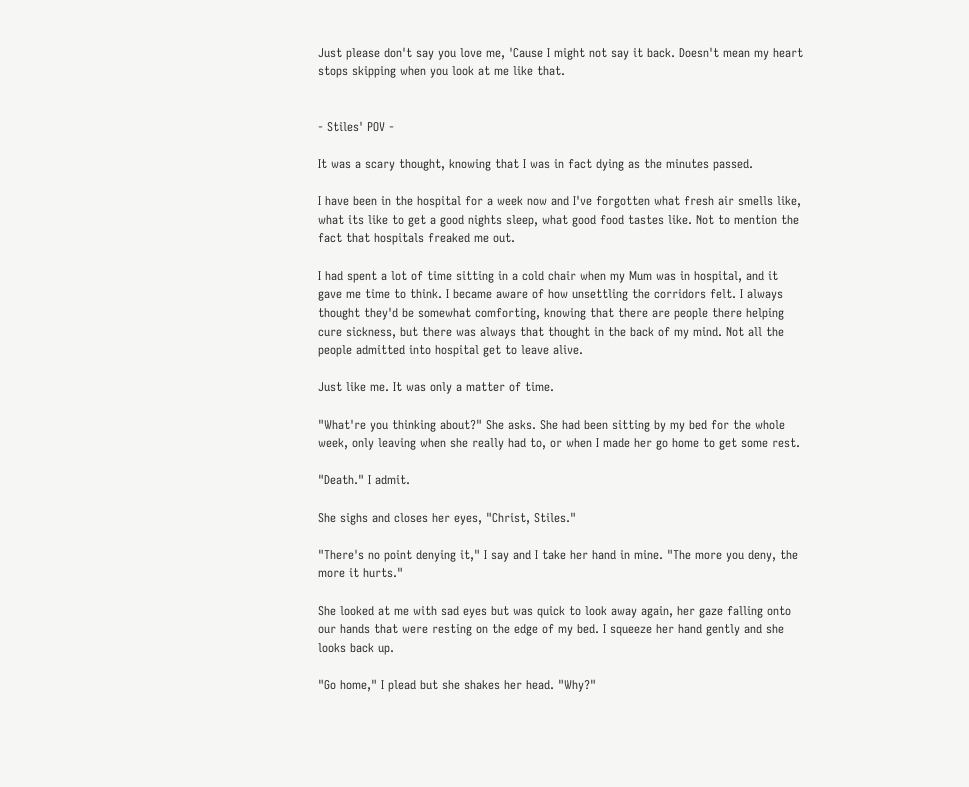Just please don't say you love me, 'Cause I might not say it back. Doesn't mean my heart stops skipping when you look at me like that.


- Stiles' POV -

It was a scary thought, knowing that I was in fact dying as the minutes passed.

I have been in the hospital for a week now and I've forgotten what fresh air smells like, what its like to get a good nights sleep, what good food tastes like. Not to mention the fact that hospitals freaked me out.

I had spent a lot of time sitting in a cold chair when my Mum was in hospital, and it gave me time to think. I became aware of how unsettling the corridors felt. I always thought they'd be somewhat comforting, knowing that there are people there helping cure sickness, but there was always that thought in the back of my mind. Not all the people admitted into hospital get to leave alive.

Just like me. It was only a matter of time.

"What're you thinking about?" She asks. She had been sitting by my bed for the whole week, only leaving when she really had to, or when I made her go home to get some rest.

"Death." I admit.

She sighs and closes her eyes, "Christ, Stiles."

"There's no point denying it," I say and I take her hand in mine. "The more you deny, the more it hurts."

She looked at me with sad eyes but was quick to look away again, her gaze falling onto our hands that were resting on the edge of my bed. I squeeze her hand gently and she looks back up.

"Go home," I plead but she shakes her head. "Why?"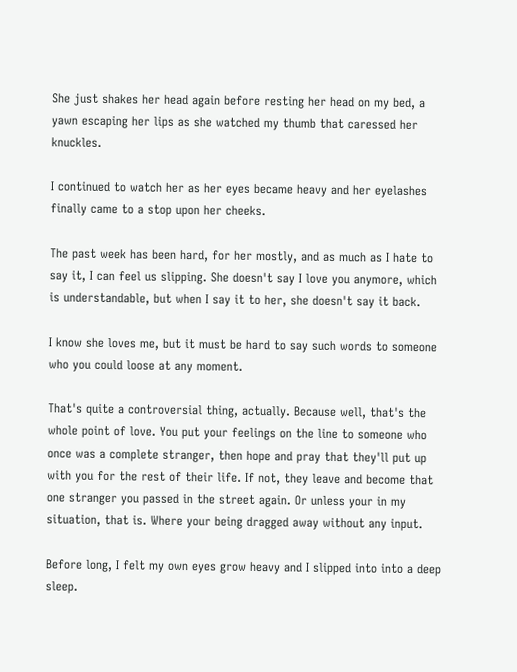She just shakes her head again before resting her head on my bed, a yawn escaping her lips as she watched my thumb that caressed her knuckles.

I continued to watch her as her eyes became heavy and her eyelashes finally came to a stop upon her cheeks.

The past week has been hard, for her mostly, and as much as I hate to say it, I can feel us slipping. She doesn't say I love you anymore, which is understandable, but when I say it to her, she doesn't say it back.

I know she loves me, but it must be hard to say such words to someone who you could loose at any moment.

That's quite a controversial thing, actually. Because well, that's the whole point of love. You put your feelings on the line to someone who once was a complete stranger, then hope and pray that they'll put up with you for the rest of their life. If not, they leave and become that one stranger you passed in the street again. Or unless your in my situation, that is. Where your being dragged away without any input.

Before long, I felt my own eyes grow heavy and I slipped into into a deep sleep.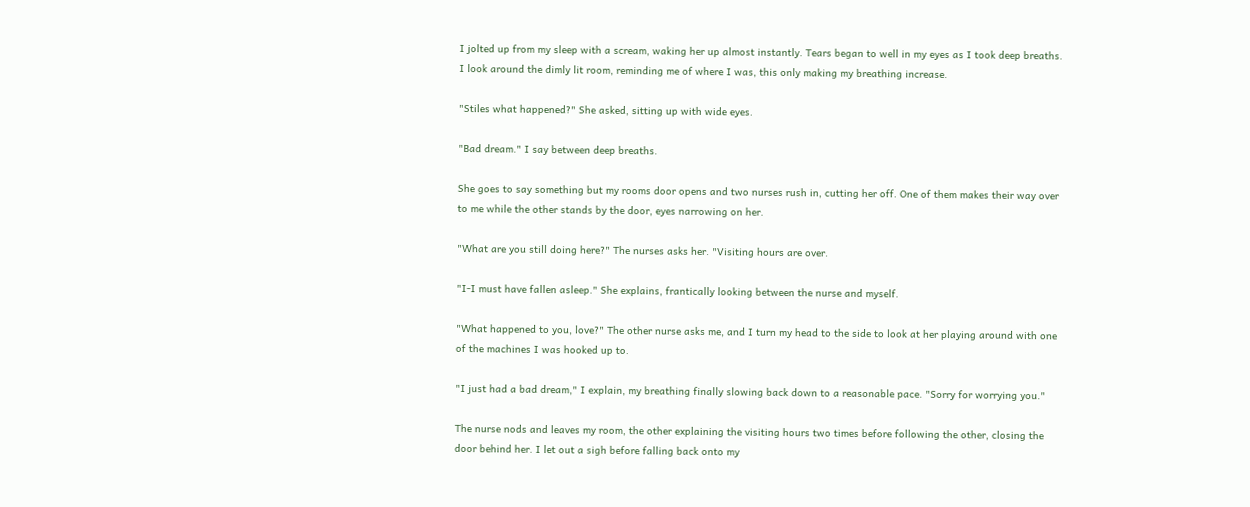I jolted up from my sleep with a scream, waking her up almost instantly. Tears began to well in my eyes as I took deep breaths. I look around the dimly lit room, reminding me of where I was, this only making my breathing increase.

"Stiles what happened?" She asked, sitting up with wide eyes.

"Bad dream." I say between deep breaths.

She goes to say something but my rooms door opens and two nurses rush in, cutting her off. One of them makes their way over to me while the other stands by the door, eyes narrowing on her.

"What are you still doing here?" The nurses asks her. "Visiting hours are over.

"I-I must have fallen asleep." She explains, frantically looking between the nurse and myself.

"What happened to you, love?" The other nurse asks me, and I turn my head to the side to look at her playing around with one of the machines I was hooked up to.

"I just had a bad dream," I explain, my breathing finally slowing back down to a reasonable pace. "Sorry for worrying you."

The nurse nods and leaves my room, the other explaining the visiting hours two times before following the other, closing the door behind her. I let out a sigh before falling back onto my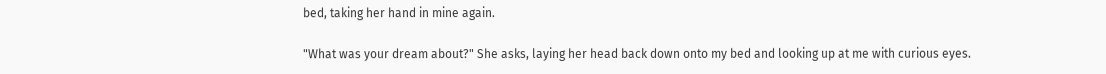bed, taking her hand in mine again.

"What was your dream about?" She asks, laying her head back down onto my bed and looking up at me with curious eyes.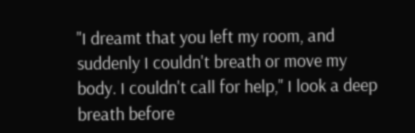"I dreamt that you left my room, and suddenly I couldn't breath or move my body. I couldn't call for help," I look a deep breath before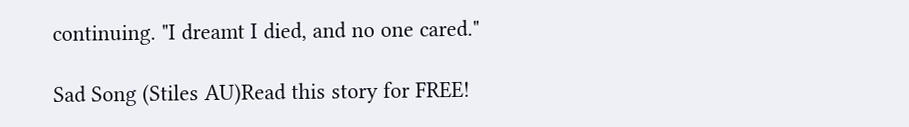continuing. "I dreamt I died, and no one cared."

Sad Song (Stiles AU)Read this story for FREE!